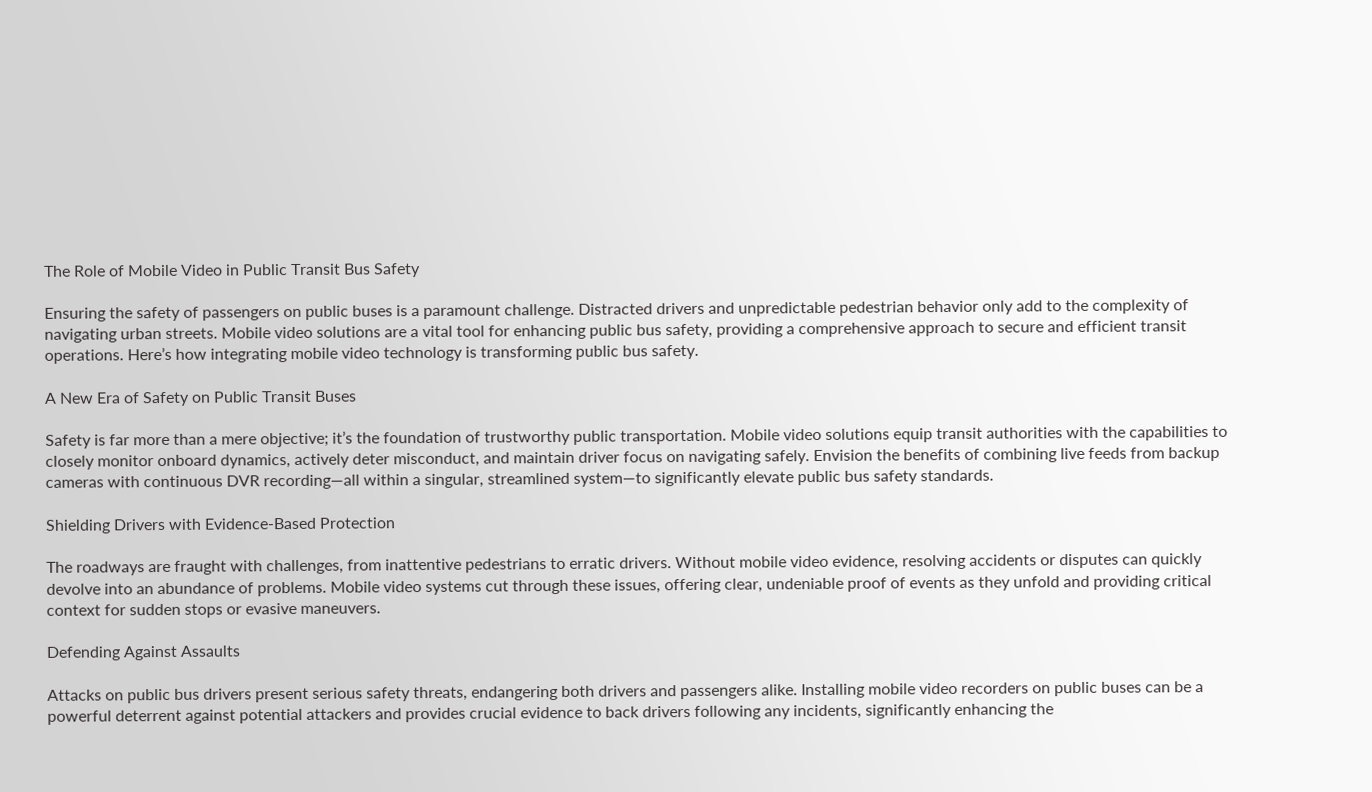The Role of Mobile Video in Public Transit Bus Safety

Ensuring the safety of passengers on public buses is a paramount challenge. Distracted drivers and unpredictable pedestrian behavior only add to the complexity of navigating urban streets. Mobile video solutions are a vital tool for enhancing public bus safety, providing a comprehensive approach to secure and efficient transit operations. Here’s how integrating mobile video technology is transforming public bus safety.

A New Era of Safety on Public Transit Buses

Safety is far more than a mere objective; it’s the foundation of trustworthy public transportation. Mobile video solutions equip transit authorities with the capabilities to closely monitor onboard dynamics, actively deter misconduct, and maintain driver focus on navigating safely. Envision the benefits of combining live feeds from backup cameras with continuous DVR recording—all within a singular, streamlined system—to significantly elevate public bus safety standards.

Shielding Drivers with Evidence-Based Protection

The roadways are fraught with challenges, from inattentive pedestrians to erratic drivers. Without mobile video evidence, resolving accidents or disputes can quickly devolve into an abundance of problems. Mobile video systems cut through these issues, offering clear, undeniable proof of events as they unfold and providing critical context for sudden stops or evasive maneuvers.

Defending Against Assaults

Attacks on public bus drivers present serious safety threats, endangering both drivers and passengers alike. Installing mobile video recorders on public buses can be a powerful deterrent against potential attackers and provides crucial evidence to back drivers following any incidents, significantly enhancing the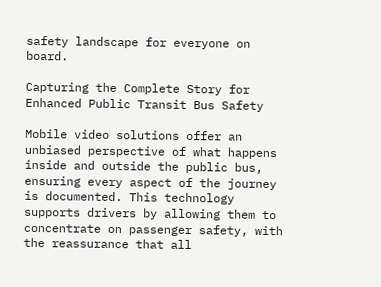safety landscape for everyone on board.

Capturing the Complete Story for Enhanced Public Transit Bus Safety

Mobile video solutions offer an unbiased perspective of what happens inside and outside the public bus, ensuring every aspect of the journey is documented. This technology supports drivers by allowing them to concentrate on passenger safety, with the reassurance that all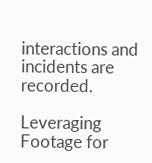interactions and incidents are recorded.

Leveraging Footage for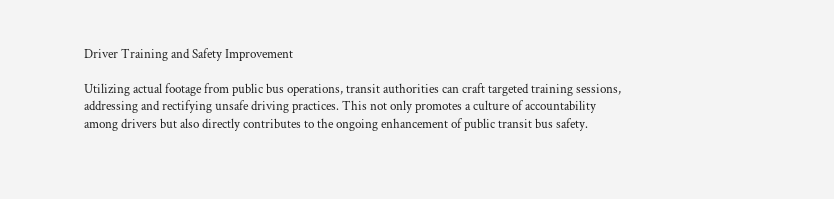Driver Training and Safety Improvement

Utilizing actual footage from public bus operations, transit authorities can craft targeted training sessions, addressing and rectifying unsafe driving practices. This not only promotes a culture of accountability among drivers but also directly contributes to the ongoing enhancement of public transit bus safety.